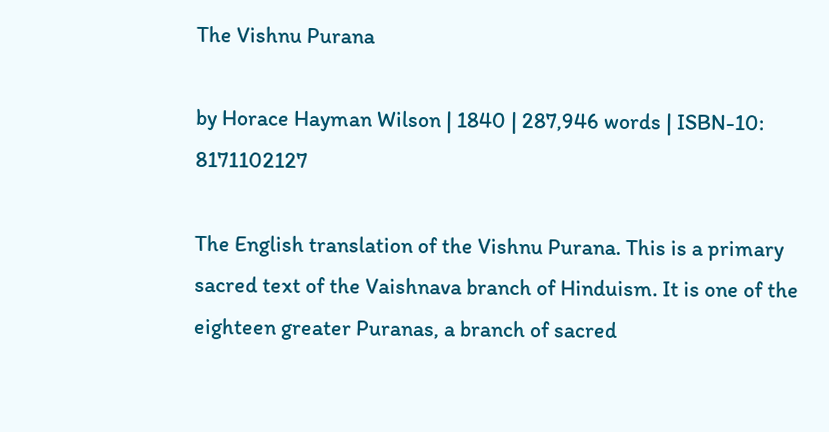The Vishnu Purana

by Horace Hayman Wilson | 1840 | 287,946 words | ISBN-10: 8171102127

The English translation of the Vishnu Purana. This is a primary sacred text of the Vaishnava branch of Hinduism. It is one of the eighteen greater Puranas, a branch of sacred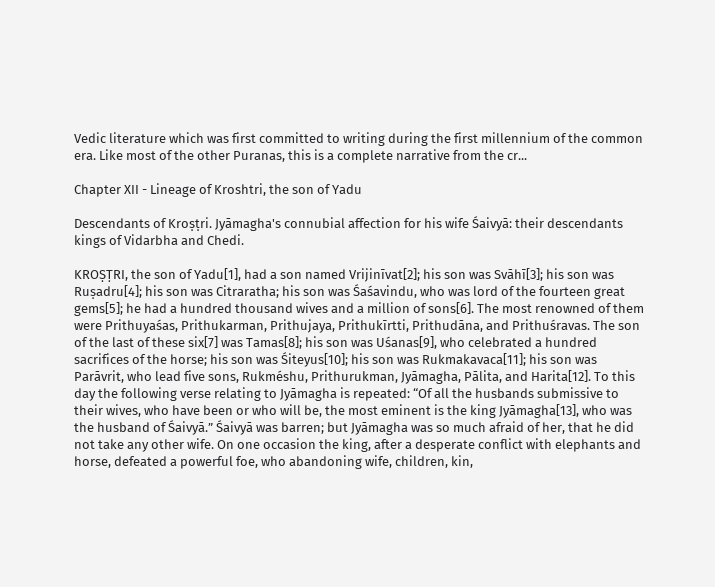Vedic literature which was first committed to writing during the first millennium of the common era. Like most of the other Puranas, this is a complete narrative from the cr...

Chapter XII - Lineage of Kroshtri, the son of Yadu

Descendants of Kroṣṭri. Jyāmagha's connubial affection for his wife Śaivyā: their descendants kings of Vidarbha and Chedi.

KROṢṬRI, the son of Yadu[1], had a son named Vrijinīvat[2]; his son was Svāhī[3]; his son was Ruṣadru[4]; his son was Citraratha; his son was Śaśavindu, who was lord of the fourteen great gems[5]; he had a hundred thousand wives and a million of sons[6]. The most renowned of them were Prithuyaśas, Prithukarman, Prithujaya, Prithukīrtti, Prithudāna, and Prithuśravas. The son of the last of these six[7] was Tamas[8]; his son was Uśanas[9], who celebrated a hundred sacrifices of the horse; his son was Śiteyus[10]; his son was Rukmakavaca[11]; his son was Parāvrit, who lead five sons, Rukméshu, Prithurukman, Jyāmagha, Pālita, and Harita[12]. To this day the following verse relating to Jyāmagha is repeated: “Of all the husbands submissive to their wives, who have been or who will be, the most eminent is the king Jyāmagha[13], who was the husband of Śaivyā.” Śaivyā was barren; but Jyāmagha was so much afraid of her, that he did not take any other wife. On one occasion the king, after a desperate conflict with elephants and horse, defeated a powerful foe, who abandoning wife, children, kin,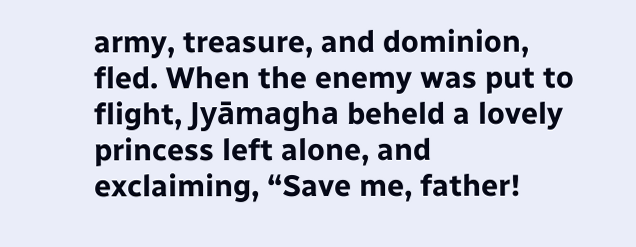army, treasure, and dominion, fled. When the enemy was put to flight, Jyāmagha beheld a lovely princess left alone, and exclaiming, “Save me, father!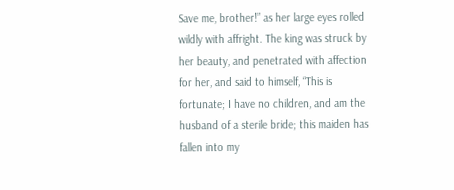Save me, brother!” as her large eyes rolled wildly with affright. The king was struck by her beauty, and penetrated with affection for her, and said to himself, “This is fortunate; I have no children, and am the husband of a sterile bride; this maiden has fallen into my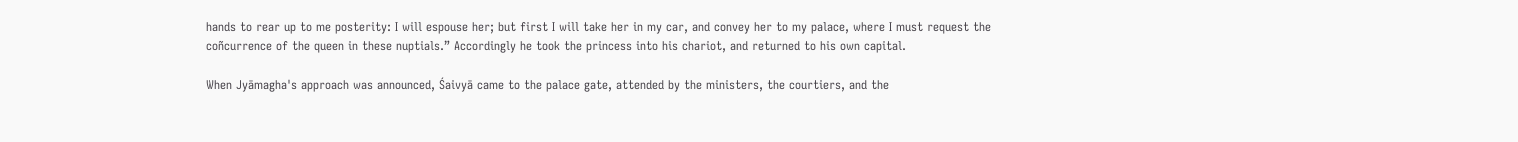hands to rear up to me posterity: I will espouse her; but first I will take her in my car, and convey her to my palace, where I must request the coñcurrence of the queen in these nuptials.” Accordingly he took the princess into his chariot, and returned to his own capital.

When Jyāmagha's approach was announced, Śaivyā came to the palace gate, attended by the ministers, the courtiers, and the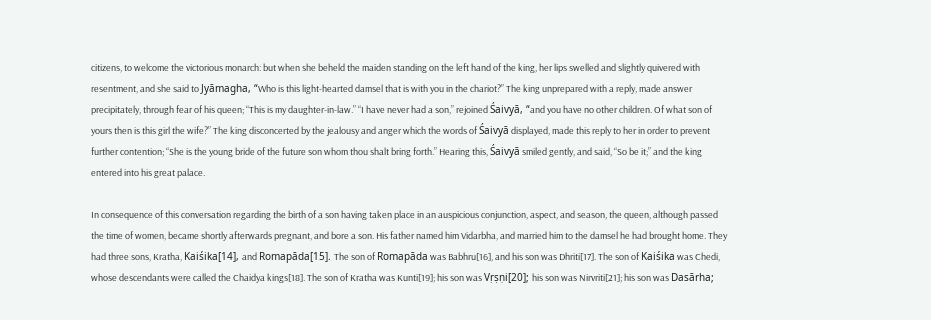citizens, to welcome the victorious monarch: but when she beheld the maiden standing on the left hand of the king, her lips swelled and slightly quivered with resentment, and she said to Jyāmagha, “Who is this light-hearted damsel that is with you in the chariot?” The king unprepared with a reply, made answer precipitately, through fear of his queen; “This is my daughter-in-law.” “I have never had a son,” rejoined Śaivyā, “and you have no other children. Of what son of yours then is this girl the wife?” The king disconcerted by the jealousy and anger which the words of Śaivyā displayed, made this reply to her in order to prevent further contention; “She is the young bride of the future son whom thou shalt bring forth.” Hearing this, Śaivyā smiled gently, and said, “So be it;” and the king entered into his great palace.

In consequence of this conversation regarding the birth of a son having taken place in an auspicious conjunction, aspect, and season, the queen, although passed the time of women, became shortly afterwards pregnant, and bore a son. His father named him Vidarbha, and married him to the damsel he had brought home. They had three sons, Kratha, Kaiśika[14], and Romapāda[15]. The son of Romapāda was Babhru[16], and his son was Dhriti[17]. The son of Kaiśika was Chedi, whose descendants were called the Chaidya kings[18]. The son of Kratha was Kunti[19]; his son was Vṛṣṇi[20]; his son was Nirvriti[21]; his son was Dasārha;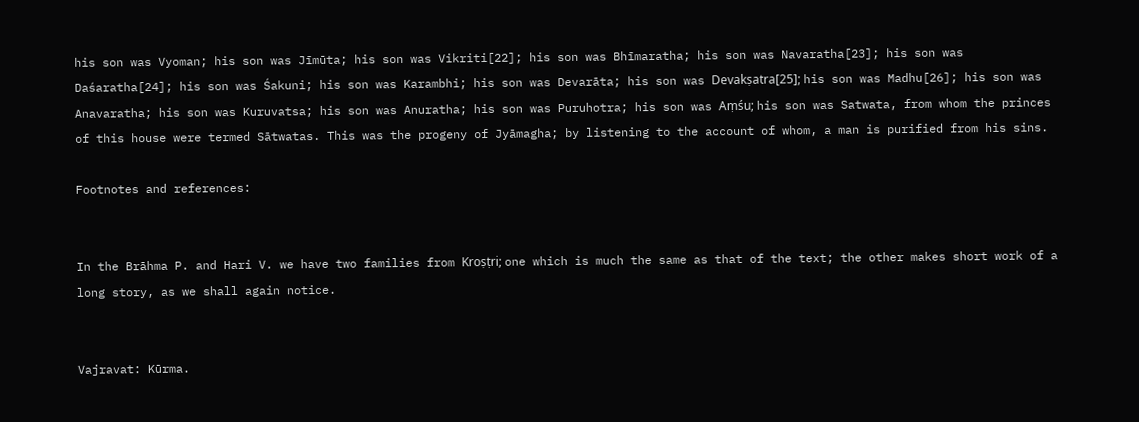his son was Vyoman; his son was Jīmūta; his son was Vikriti[22]; his son was Bhīmaratha; his son was Navaratha[23]; his son was Daśaratha[24]; his son was Śakuni; his son was Karambhi; his son was Devarāta; his son was Devakṣatra[25]; his son was Madhu[26]; his son was Anavaratha; his son was Kuruvatsa; his son was Anuratha; his son was Puruhotra; his son was Aṃśu; his son was Satwata, from whom the princes of this house were termed Sātwatas. This was the progeny of Jyāmagha; by listening to the account of whom, a man is purified from his sins.

Footnotes and references:


In the Brāhma P. and Hari V. we have two families from Kroṣṭri; one which is much the same as that of the text; the other makes short work of a long story, as we shall again notice.


Vajravat: Kūrma.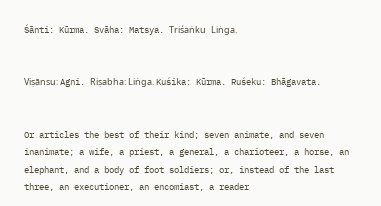Śānti: Kūrma. Svāha: Matsya. Triśaṅku Liṅga.


Viṣānsu: Agni. Riṣabha: Liṅga. Kuśika: Kūrma. Ruśeku: Bhāgavata.


Or articles the best of their kind; seven animate, and seven inanimate; a wife, a priest, a general, a charioteer, a horse, an elephant, and a body of foot soldiers; or, instead of the last three, an executioner, an encomiast, a reader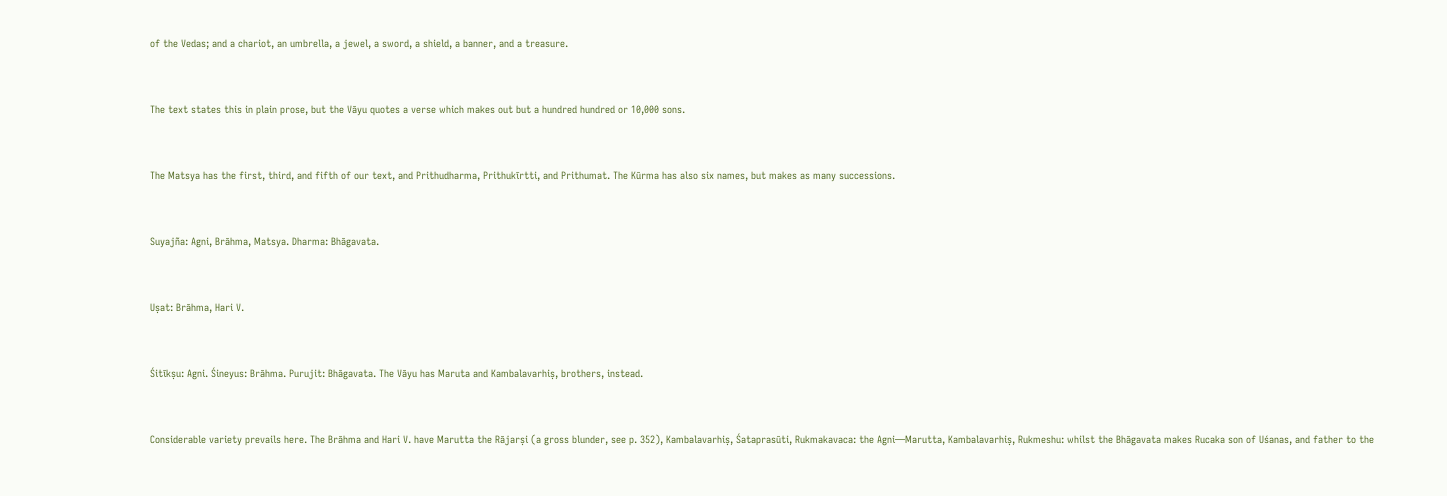of the Vedas; and a chariot, an umbrella, a jewel, a sword, a shield, a banner, and a treasure.


The text states this in plain prose, but the Vāyu quotes a verse which makes out but a hundred hundred or 10,000 sons.


The Matsya has the first, third, and fifth of our text, and Prithudharma, Prithukīrtti, and Prithumat. The Kūrma has also six names, but makes as many successions.


Suyajña: Agni, Brāhma, Matsya. Dharma: Bhāgavata.


Uṣat: Brāhma, Hari V.


Śitīkṣu: Agni. Śineyus: Brāhma. Purujit: Bhāgavata. The Vāyu has Maruta and Kambalavarhiṣ, brothers, instead.


Considerable variety prevails here. The Brāhma and Hari V. have Marutta the Rājarṣi (a gross blunder, see p. 352), Kambalavarhiṣ, Śataprasūti, Rukmakavaca: the Agni—Marutta, Kambalavarhiṣ, Rukmeshu: whilst the Bhāgavata makes Rucaka son of Uśanas, and father to the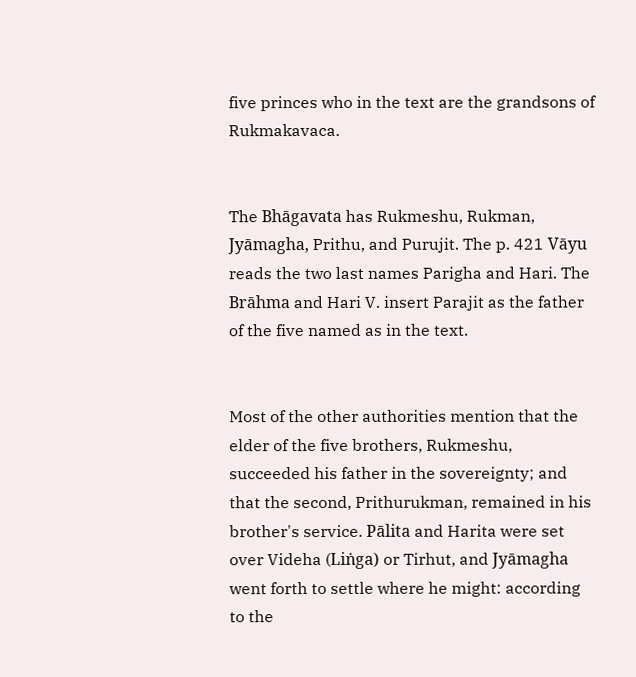five princes who in the text are the grandsons of Rukmakavaca.


The Bhāgavata has Rukmeshu, Rukman, Jyāmagha, Prithu, and Purujit. The p. 421 Vāyu reads the two last names Parigha and Hari. The Brāhma and Hari V. insert Parajit as the father of the five named as in the text.


Most of the other authorities mention that the elder of the five brothers, Rukmeshu, succeeded his father in the sovereignty; and that the second, Prithurukman, remained in his brother's service. Pālita and Harita were set over Videha (Liṅga) or Tirhut, and Jyāmagha went forth to settle where he might: according to the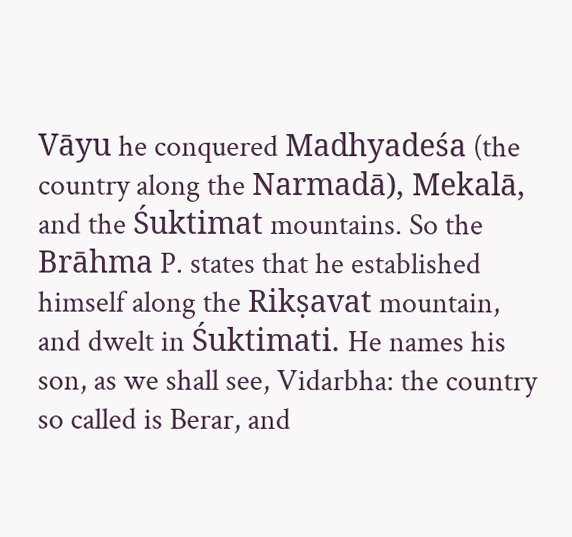Vāyu he conquered Madhyadeśa (the country along the Narmadā), Mekalā, and the Śuktimat mountains. So the Brāhma P. states that he established himself along the Rikṣavat mountain, and dwelt in Śuktimati. He names his son, as we shall see, Vidarbha: the country so called is Berar, and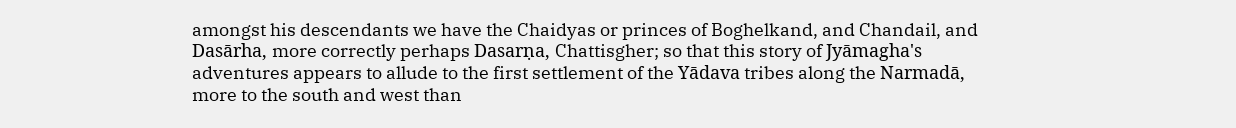amongst his descendants we have the Chaidyas or princes of Boghelkand, and Chandail, and Dasārha, more correctly perhaps Dasarṇa, Chattisgher; so that this story of Jyāmagha's adventures appears to allude to the first settlement of the Yādava tribes along the Narmadā, more to the south and west than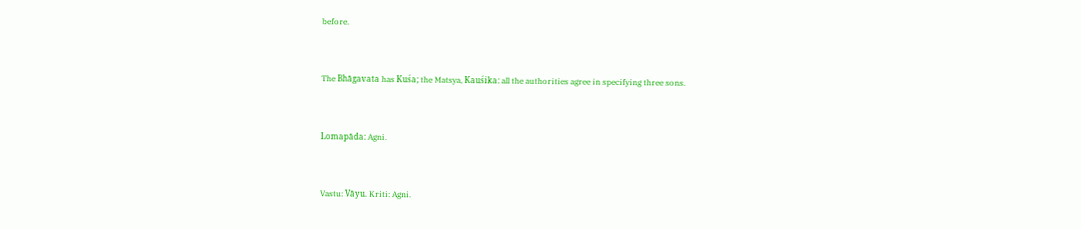before.


The Bhāgavata has Kuśa; the Matsya, Kauśika: all the authorities agree in specifying three sons.


Lomapāda: Agni.


Vastu: Vāyu. Kriti: Agni.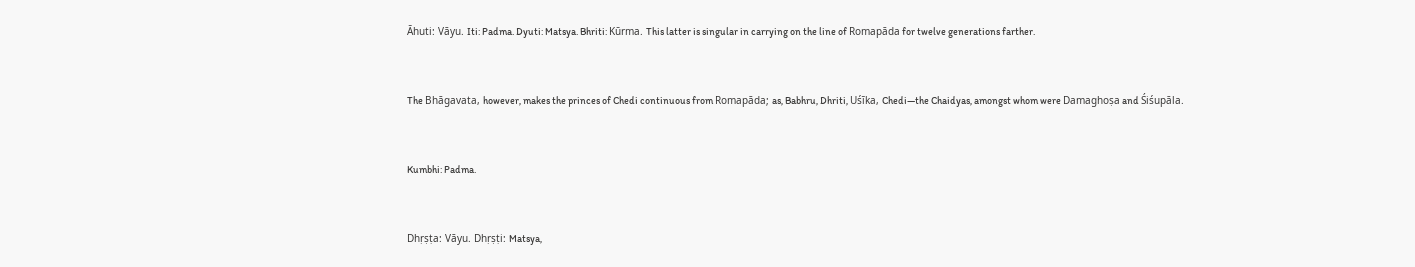Āhuti: Vāyu. Iti: Padma. Dyuti: Matsya. Bhriti: Kūrma. This latter is singular in carrying on the line of Romapāda for twelve generations farther.


The Bhāgavata, however, makes the princes of Chedi continuous from Romapāda; as, Babhru, Dhriti, Uśīka, Chedi—the Chaidyas, amongst whom were Damaghoṣa and Śiśupāla.


Kumbhi: Padma.


Dhṛṣṭa: Vāyu. Dhṛṣṭi: Matsya,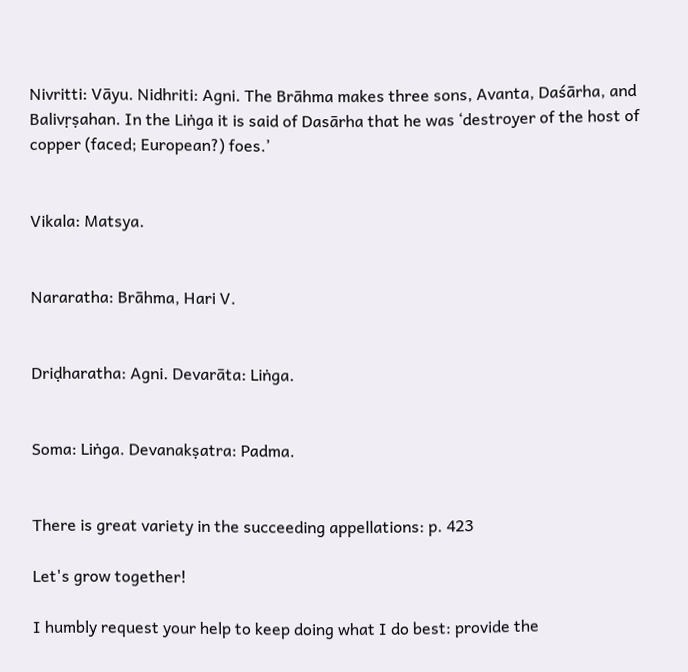Nivritti: Vāyu. Nidhriti: Agni. The Brāhma makes three sons, Avanta, Daśārha, and Balivṛṣahan. In the Liṅga it is said of Dasārha that he was ‘destroyer of the host of copper (faced; European?) foes.’


Vikala: Matsya.


Nararatha: Brāhma, Hari V.


Driḍharatha: Agni. Devarāta: Liṅga.


Soma: Liṅga. Devanakṣatra: Padma.


There is great variety in the succeeding appellations: p. 423

Let's grow together!

I humbly request your help to keep doing what I do best: provide the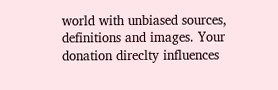world with unbiased sources, definitions and images. Your donation direclty influences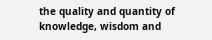the quality and quantity of knowledge, wisdom and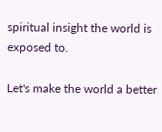spiritual insight the world is exposed to.

Let's make the world a better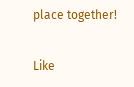place together!

Like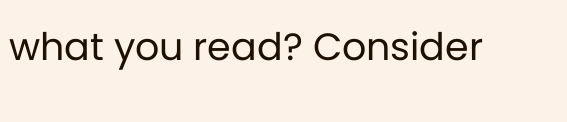what you read? Consider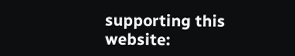supporting this website: